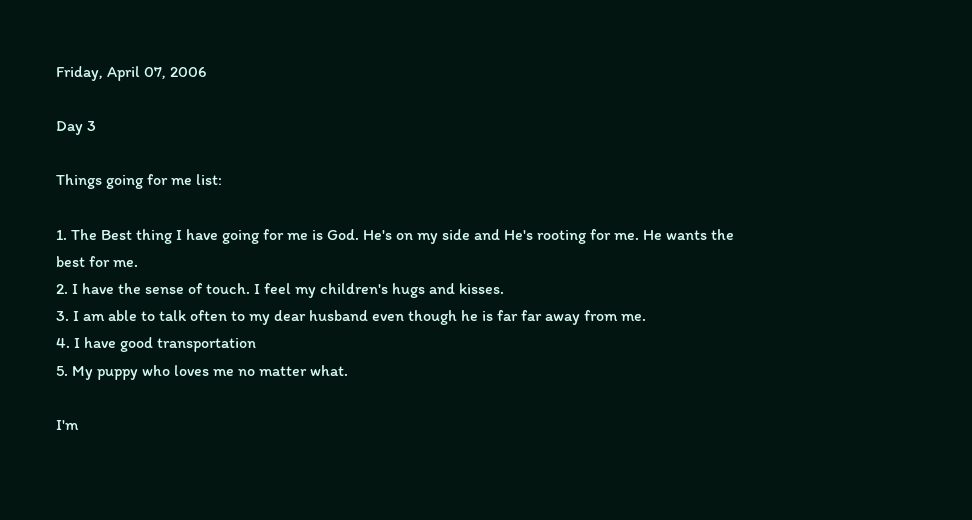Friday, April 07, 2006

Day 3

Things going for me list:

1. The Best thing I have going for me is God. He's on my side and He's rooting for me. He wants the best for me.
2. I have the sense of touch. I feel my children's hugs and kisses.
3. I am able to talk often to my dear husband even though he is far far away from me.
4. I have good transportation
5. My puppy who loves me no matter what.

I'm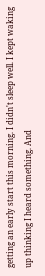getting an early start this morning. I didn't sleep well. I kept waking up thinking I heard something. And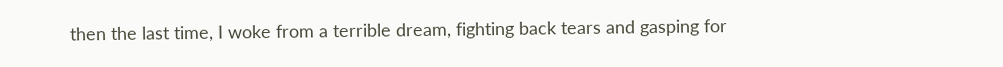then the last time, I woke from a terrible dream, fighting back tears and gasping for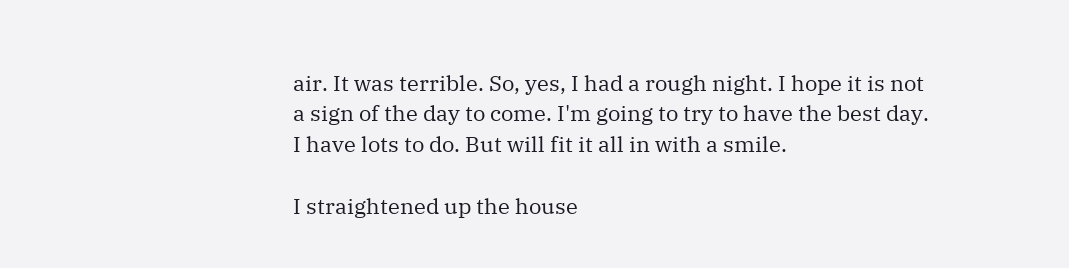air. It was terrible. So, yes, I had a rough night. I hope it is not a sign of the day to come. I'm going to try to have the best day. I have lots to do. But will fit it all in with a smile.

I straightened up the house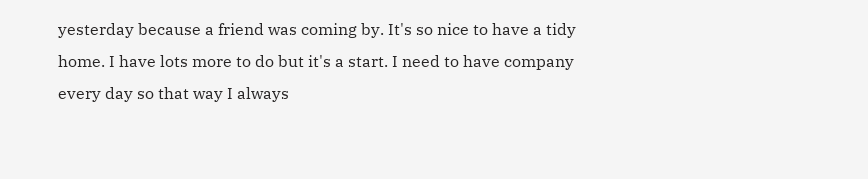yesterday because a friend was coming by. It's so nice to have a tidy home. I have lots more to do but it's a start. I need to have company every day so that way I always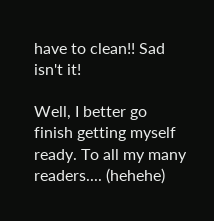have to clean!! Sad isn't it!

Well, I better go finish getting myself ready. To all my many readers.... (hehehe)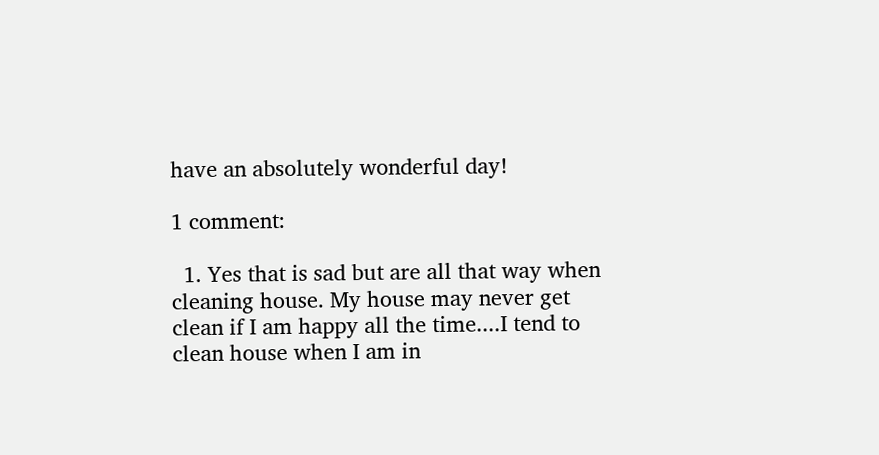have an absolutely wonderful day!

1 comment:

  1. Yes that is sad but are all that way when cleaning house. My house may never get clean if I am happy all the time....I tend to clean house when I am in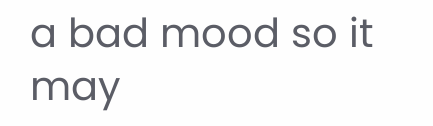a bad mood so it may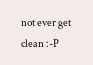not ever get clean :-P